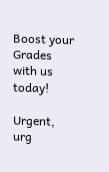Boost your Grades with us today!

Urgent, urg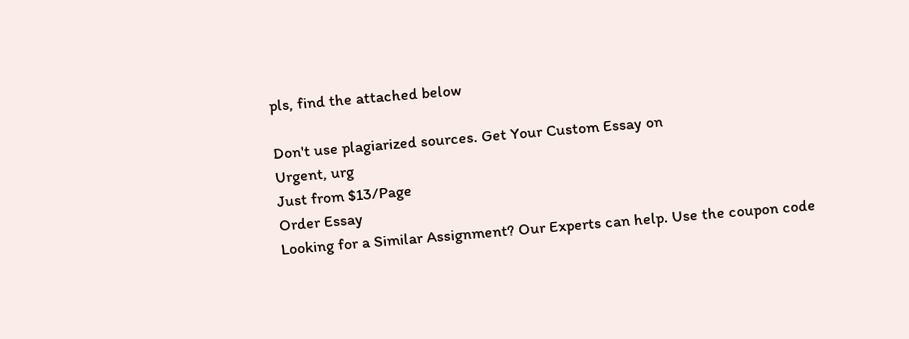pls, find the attached below

Don't use plagiarized sources. Get Your Custom Essay on
Urgent, urg
Just from $13/Page
Order Essay
Looking for a Similar Assignment? Our Experts can help. Use the coupon code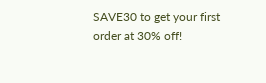SAVE30 to get your first order at 30% off!